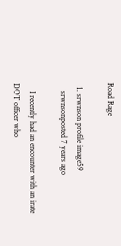Road Rage

  1. srwnson profile image59
    srwnsonposted 7 years ago

    I recently had an encounter with an irate DOT officer who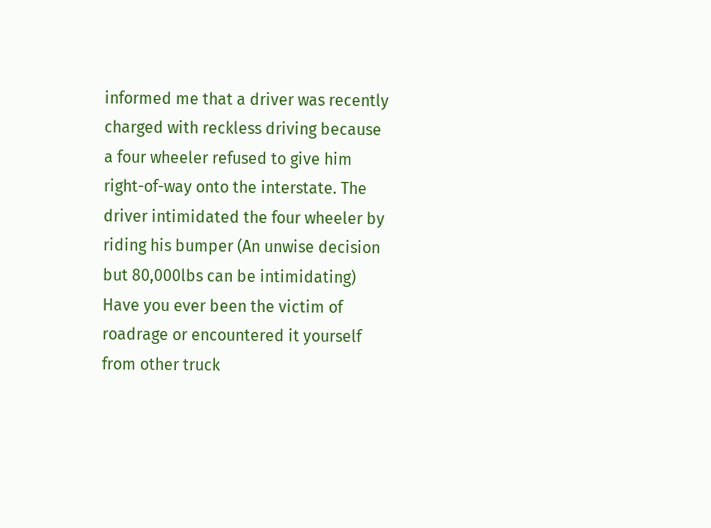informed me that a driver was recently charged with reckless driving because a four wheeler refused to give him right-of-way onto the interstate. The driver intimidated the four wheeler by riding his bumper (An unwise decision but 80,000lbs can be intimidating) Have you ever been the victim of roadrage or encountered it yourself from other truck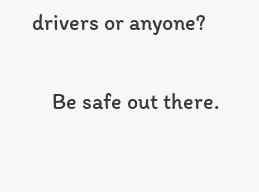drivers or anyone?

    Be safe out there.